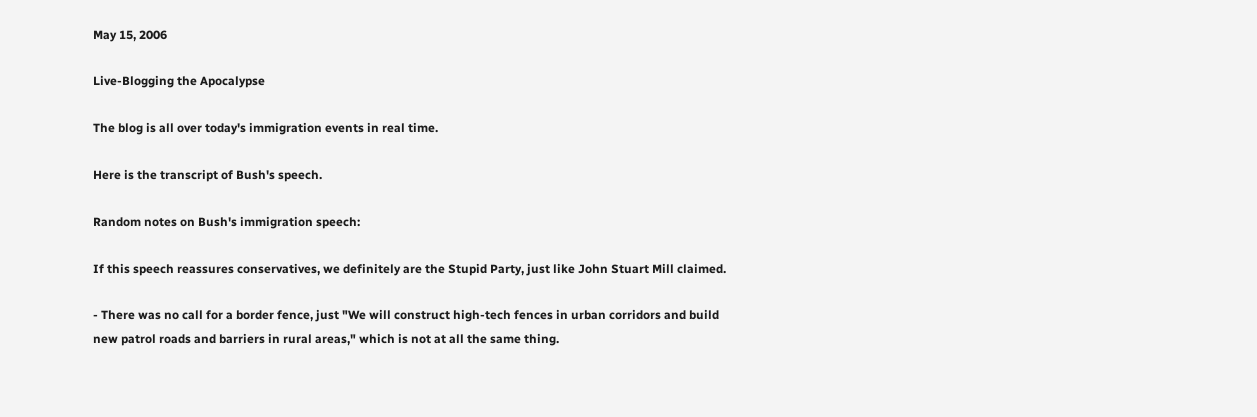May 15, 2006

Live-Blogging the Apocalypse

The blog is all over today's immigration events in real time.

Here is the transcript of Bush's speech.

Random notes on Bush's immigration speech:

If this speech reassures conservatives, we definitely are the Stupid Party, just like John Stuart Mill claimed.

- There was no call for a border fence, just "We will construct high-tech fences in urban corridors and build new patrol roads and barriers in rural areas," which is not at all the same thing.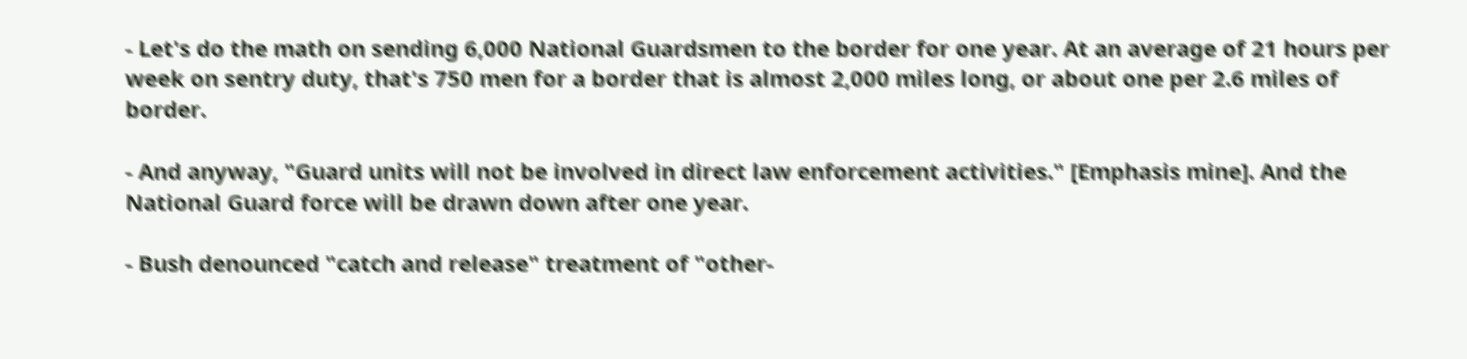- Let's do the math on sending 6,000 National Guardsmen to the border for one year. At an average of 21 hours per week on sentry duty, that's 750 men for a border that is almost 2,000 miles long, or about one per 2.6 miles of border.

- And anyway, "Guard units will not be involved in direct law enforcement activities." [Emphasis mine]. And the National Guard force will be drawn down after one year.

- Bush denounced "catch and release" treatment of "other-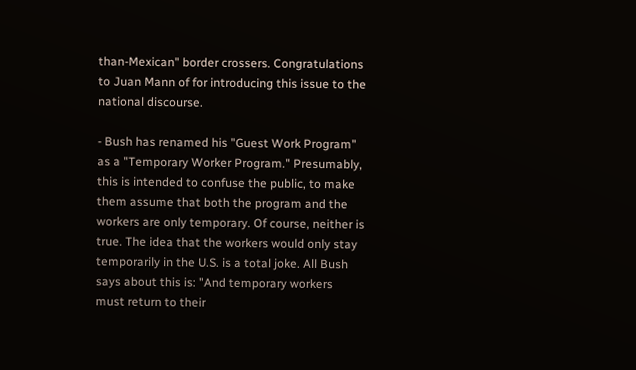than-Mexican" border crossers. Congratulations to Juan Mann of for introducing this issue to the national discourse.

- Bush has renamed his "Guest Work Program" as a "Temporary Worker Program." Presumably, this is intended to confuse the public, to make them assume that both the program and the workers are only temporary. Of course, neither is true. The idea that the workers would only stay temporarily in the U.S. is a total joke. All Bush says about this is: "And temporary workers must return to their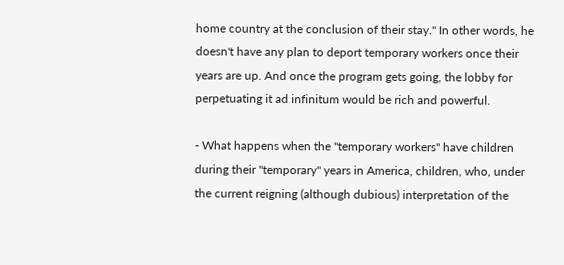home country at the conclusion of their stay." In other words, he doesn't have any plan to deport temporary workers once their years are up. And once the program gets going, the lobby for perpetuating it ad infinitum would be rich and powerful.

- What happens when the "temporary workers" have children during their "temporary" years in America, children, who, under the current reigning (although dubious) interpretation of the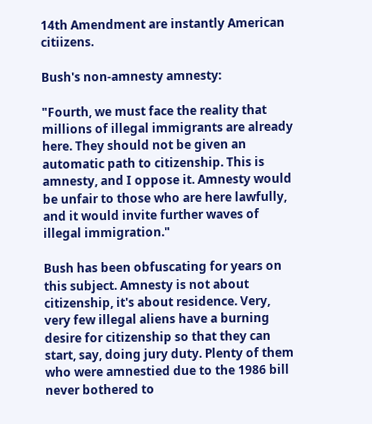14th Amendment are instantly American citiizens.

Bush's non-amnesty amnesty:

"Fourth, we must face the reality that millions of illegal immigrants are already here. They should not be given an automatic path to citizenship. This is amnesty, and I oppose it. Amnesty would be unfair to those who are here lawfully, and it would invite further waves of illegal immigration."

Bush has been obfuscating for years on this subject. Amnesty is not about citizenship, it's about residence. Very, very few illegal aliens have a burning desire for citizenship so that they can start, say, doing jury duty. Plenty of them who were amnestied due to the 1986 bill never bothered to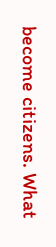become citizens. What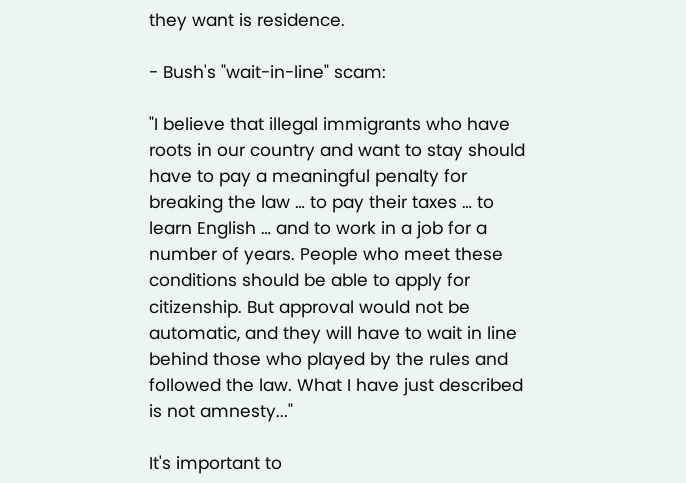they want is residence.

- Bush's "wait-in-line" scam:

"I believe that illegal immigrants who have roots in our country and want to stay should have to pay a meaningful penalty for breaking the law … to pay their taxes … to learn English … and to work in a job for a number of years. People who meet these conditions should be able to apply for citizenship. But approval would not be automatic, and they will have to wait in line behind those who played by the rules and followed the law. What I have just described is not amnesty..."

It's important to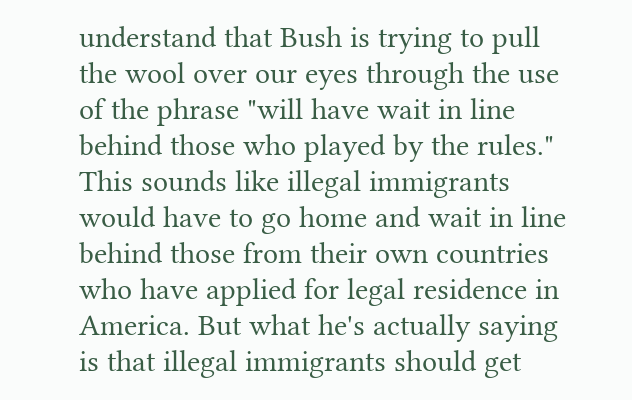understand that Bush is trying to pull the wool over our eyes through the use of the phrase "will have wait in line behind those who played by the rules." This sounds like illegal immigrants would have to go home and wait in line behind those from their own countries who have applied for legal residence in America. But what he's actually saying is that illegal immigrants should get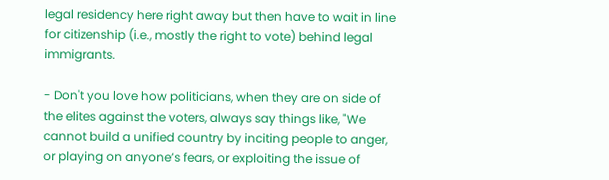legal residency here right away but then have to wait in line for citizenship (i.e., mostly the right to vote) behind legal immigrants.

- Don't you love how politicians, when they are on side of the elites against the voters, always say things like, "We cannot build a unified country by inciting people to anger, or playing on anyone’s fears, or exploiting the issue of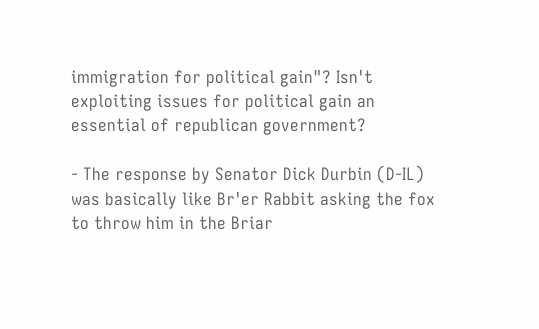immigration for political gain"? Isn't exploiting issues for political gain an essential of republican government?

- The response by Senator Dick Durbin (D-IL) was basically like Br'er Rabbit asking the fox to throw him in the Briar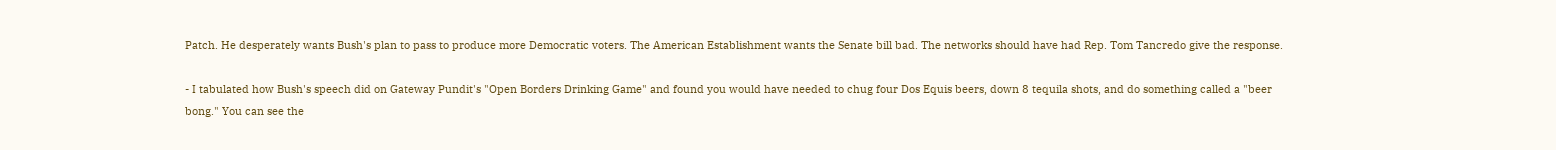Patch. He desperately wants Bush's plan to pass to produce more Democratic voters. The American Establishment wants the Senate bill bad. The networks should have had Rep. Tom Tancredo give the response.

- I tabulated how Bush's speech did on Gateway Pundit's "Open Borders Drinking Game" and found you would have needed to chug four Dos Equis beers, down 8 tequila shots, and do something called a "beer bong." You can see the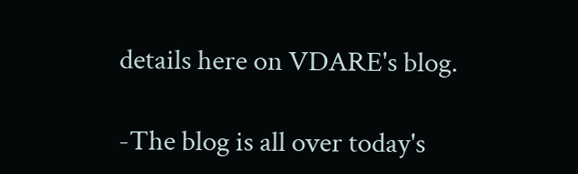details here on VDARE's blog.

-The blog is all over today's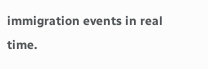immigration events in real time.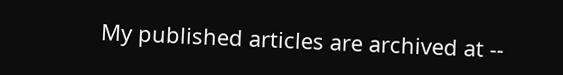My published articles are archived at --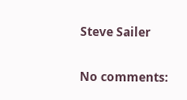Steve Sailer

No comments: